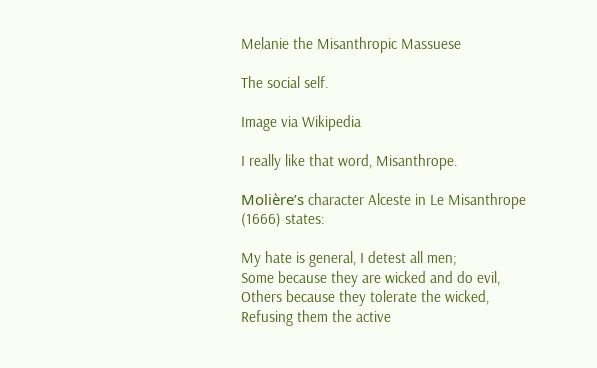Melanie the Misanthropic Massuese

The social self.

Image via Wikipedia

I really like that word, Misanthrope.

Molière’s character Alceste in Le Misanthrope (1666) states:

My hate is general, I detest all men;
Some because they are wicked and do evil,
Others because they tolerate the wicked,
Refusing them the active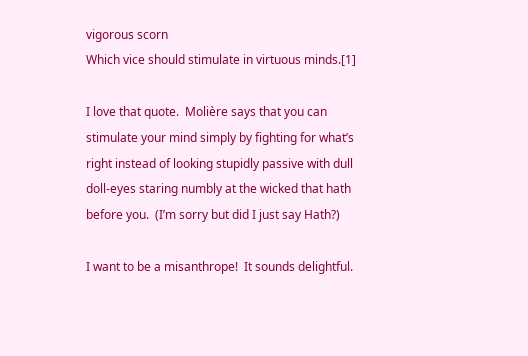vigorous scorn
Which vice should stimulate in virtuous minds.[1]

I love that quote.  Molière says that you can stimulate your mind simply by fighting for what’s right instead of looking stupidly passive with dull doll-eyes staring numbly at the wicked that hath before you.  (I’m sorry but did I just say Hath?)

I want to be a misanthrope!  It sounds delightful.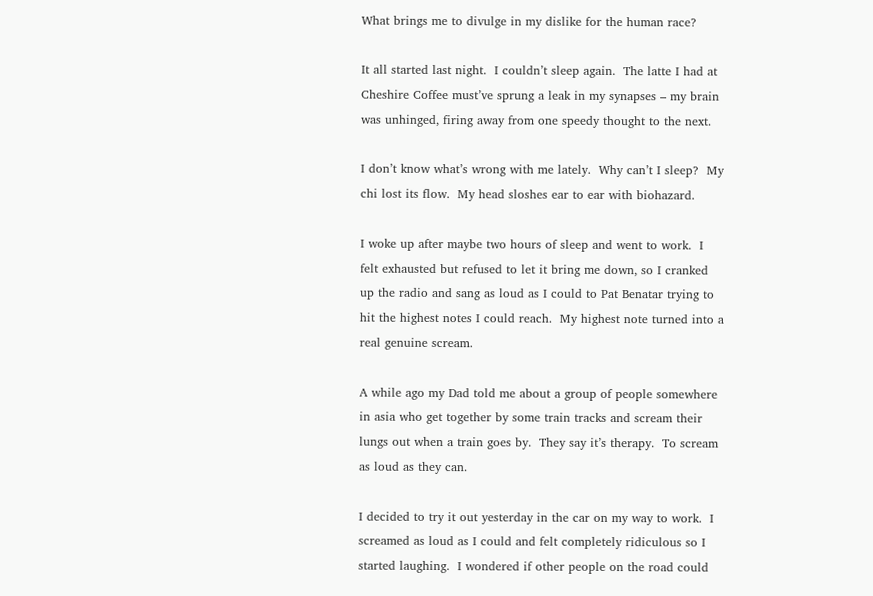What brings me to divulge in my dislike for the human race?

It all started last night.  I couldn’t sleep again.  The latte I had at Cheshire Coffee must’ve sprung a leak in my synapses – my brain was unhinged, firing away from one speedy thought to the next.

I don’t know what’s wrong with me lately.  Why can’t I sleep?  My chi lost its flow.  My head sloshes ear to ear with biohazard.

I woke up after maybe two hours of sleep and went to work.  I felt exhausted but refused to let it bring me down, so I cranked up the radio and sang as loud as I could to Pat Benatar trying to hit the highest notes I could reach.  My highest note turned into a real genuine scream.

A while ago my Dad told me about a group of people somewhere in asia who get together by some train tracks and scream their lungs out when a train goes by.  They say it’s therapy.  To scream as loud as they can.

I decided to try it out yesterday in the car on my way to work.  I screamed as loud as I could and felt completely ridiculous so I started laughing.  I wondered if other people on the road could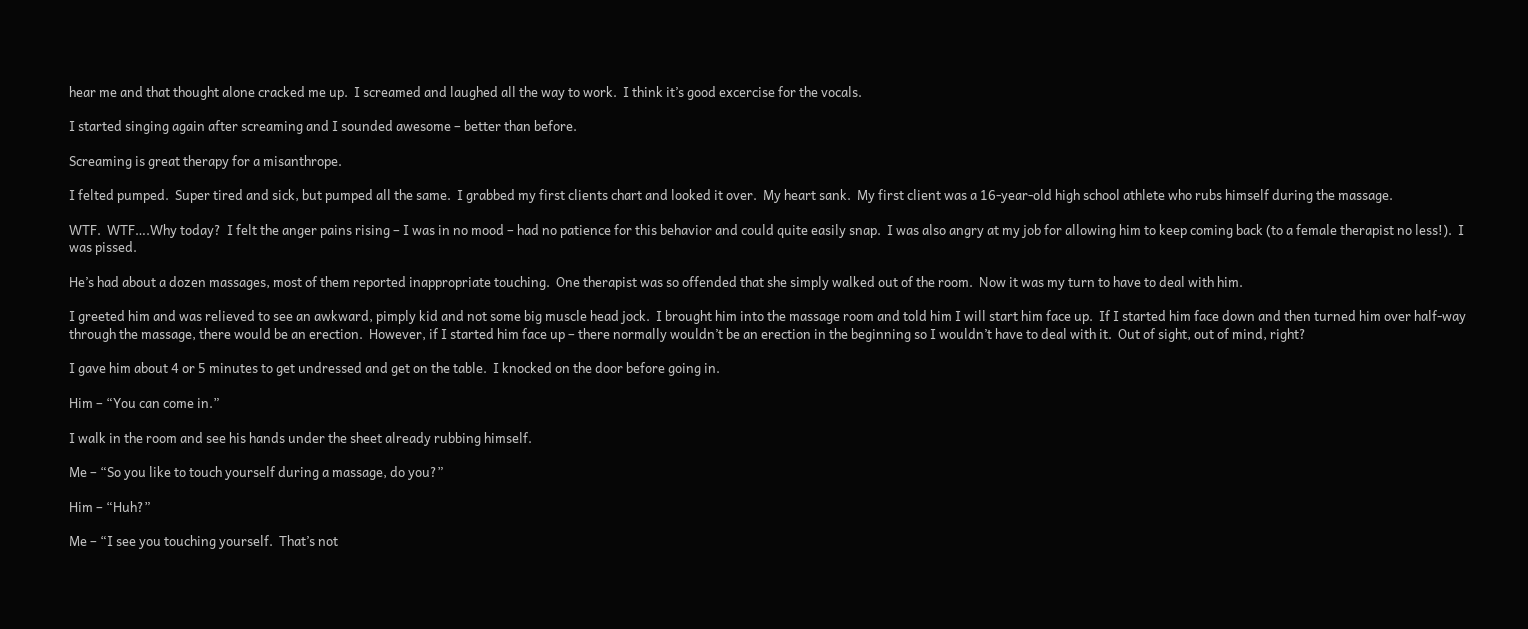hear me and that thought alone cracked me up.  I screamed and laughed all the way to work.  I think it’s good excercise for the vocals.

I started singing again after screaming and I sounded awesome – better than before.

Screaming is great therapy for a misanthrope.

I felted pumped.  Super tired and sick, but pumped all the same.  I grabbed my first clients chart and looked it over.  My heart sank.  My first client was a 16-year-old high school athlete who rubs himself during the massage.

WTF.  WTF….Why today?  I felt the anger pains rising – I was in no mood – had no patience for this behavior and could quite easily snap.  I was also angry at my job for allowing him to keep coming back (to a female therapist no less!).  I was pissed.

He’s had about a dozen massages, most of them reported inappropriate touching.  One therapist was so offended that she simply walked out of the room.  Now it was my turn to have to deal with him.

I greeted him and was relieved to see an awkward, pimply kid and not some big muscle head jock.  I brought him into the massage room and told him I will start him face up.  If I started him face down and then turned him over half-way through the massage, there would be an erection.  However, if I started him face up – there normally wouldn’t be an erection in the beginning so I wouldn’t have to deal with it.  Out of sight, out of mind, right?

I gave him about 4 or 5 minutes to get undressed and get on the table.  I knocked on the door before going in.

Him – “You can come in.”

I walk in the room and see his hands under the sheet already rubbing himself.

Me – “So you like to touch yourself during a massage, do you?”

Him – “Huh?”

Me – “I see you touching yourself.  That’s not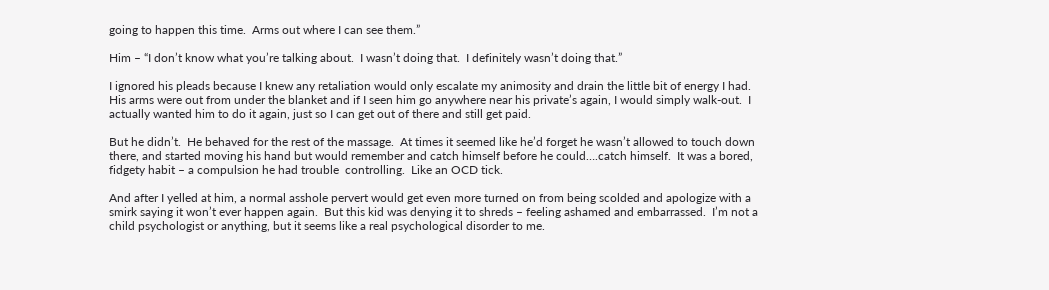going to happen this time.  Arms out where I can see them.”

Him – “I don’t know what you’re talking about.  I wasn’t doing that.  I definitely wasn’t doing that.”

I ignored his pleads because I knew any retaliation would only escalate my animosity and drain the little bit of energy I had.  His arms were out from under the blanket and if I seen him go anywhere near his private’s again, I would simply walk-out.  I actually wanted him to do it again, just so I can get out of there and still get paid.

But he didn’t.  He behaved for the rest of the massage.  At times it seemed like he’d forget he wasn’t allowed to touch down there, and started moving his hand but would remember and catch himself before he could….catch himself.  It was a bored, fidgety habit – a compulsion he had trouble  controlling.  Like an OCD tick.

And after I yelled at him, a normal asshole pervert would get even more turned on from being scolded and apologize with a smirk saying it won’t ever happen again.  But this kid was denying it to shreds – feeling ashamed and embarrassed.  I’m not a child psychologist or anything, but it seems like a real psychological disorder to me.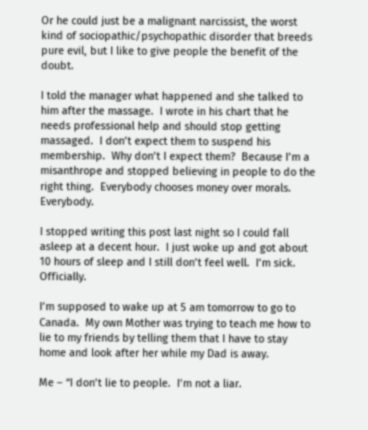Or he could just be a malignant narcissist, the worst kind of sociopathic/psychopathic disorder that breeds pure evil, but I like to give people the benefit of the doubt.

I told the manager what happened and she talked to him after the massage.  I wrote in his chart that he needs professional help and should stop getting massaged.  I don’t expect them to suspend his membership.  Why don’t I expect them?  Because I’m a misanthrope and stopped believing in people to do the right thing.  Everybody chooses money over morals.  Everybody.

I stopped writing this post last night so I could fall asleep at a decent hour.  I just woke up and got about 10 hours of sleep and I still don’t feel well.  I’m sick.  Officially.

I’m supposed to wake up at 5 am tomorrow to go to Canada.  My own Mother was trying to teach me how to lie to my friends by telling them that I have to stay home and look after her while my Dad is away.

Me – “I don’t lie to people.  I’m not a liar.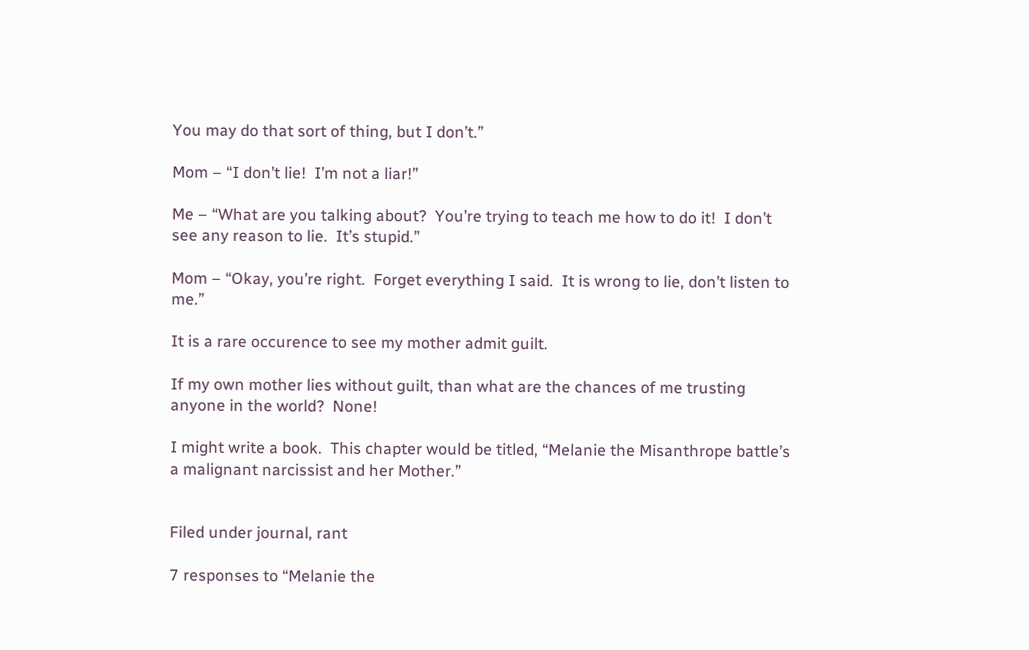You may do that sort of thing, but I don’t.”

Mom – “I don’t lie!  I’m not a liar!”

Me – “What are you talking about?  You’re trying to teach me how to do it!  I don’t see any reason to lie.  It’s stupid.”

Mom – “Okay, you’re right.  Forget everything I said.  It is wrong to lie, don’t listen to me.”

It is a rare occurence to see my mother admit guilt.

If my own mother lies without guilt, than what are the chances of me trusting anyone in the world?  None!

I might write a book.  This chapter would be titled, “Melanie the Misanthrope battle’s a malignant narcissist and her Mother.”


Filed under journal, rant

7 responses to “Melanie the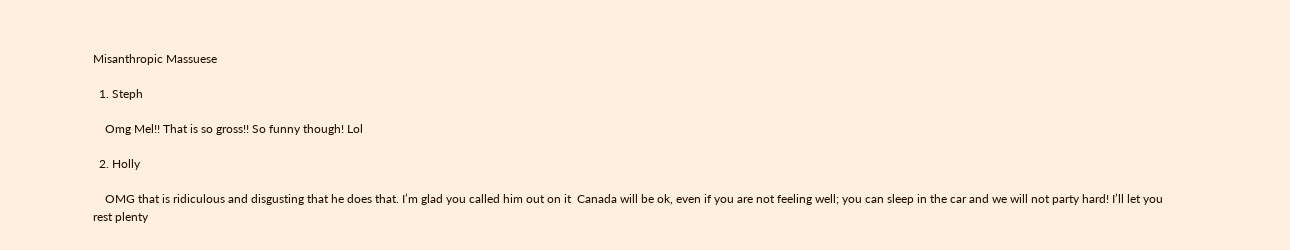Misanthropic Massuese

  1. Steph

    Omg Mel!! That is so gross!! So funny though! Lol

  2. Holly

    OMG that is ridiculous and disgusting that he does that. I’m glad you called him out on it  Canada will be ok, even if you are not feeling well; you can sleep in the car and we will not party hard! I’ll let you rest plenty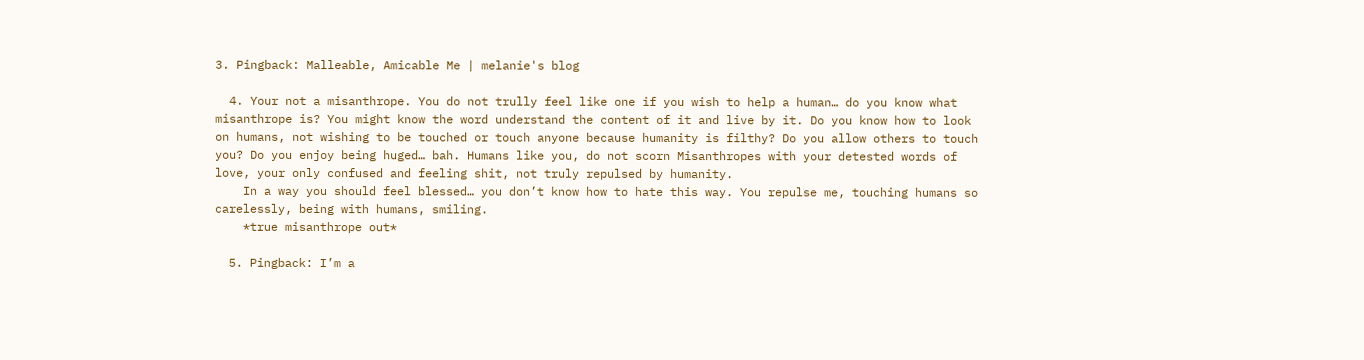3. Pingback: Malleable, Amicable Me | melanie's blog

  4. Your not a misanthrope. You do not trully feel like one if you wish to help a human… do you know what misanthrope is? You might know the word understand the content of it and live by it. Do you know how to look on humans, not wishing to be touched or touch anyone because humanity is filthy? Do you allow others to touch you? Do you enjoy being huged… bah. Humans like you, do not scorn Misanthropes with your detested words of love, your only confused and feeling shit, not truly repulsed by humanity.
    In a way you should feel blessed… you don’t know how to hate this way. You repulse me, touching humans so carelessly, being with humans, smiling.
    *true misanthrope out*

  5. Pingback: I’m a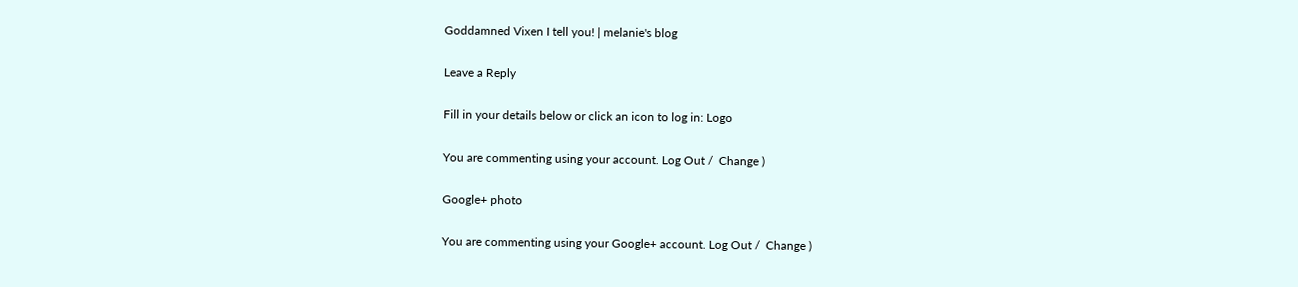Goddamned Vixen I tell you! | melanie's blog

Leave a Reply

Fill in your details below or click an icon to log in: Logo

You are commenting using your account. Log Out /  Change )

Google+ photo

You are commenting using your Google+ account. Log Out /  Change )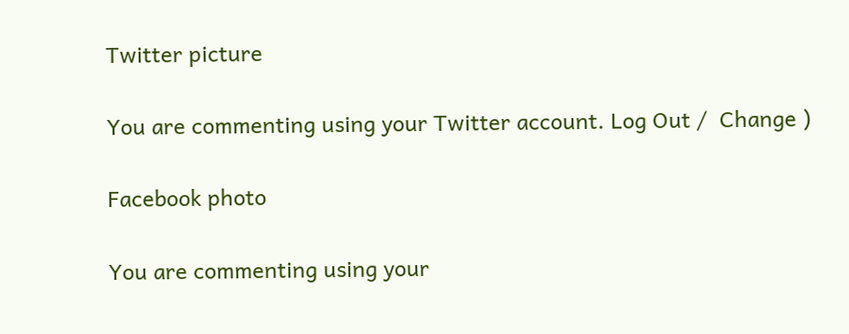Twitter picture

You are commenting using your Twitter account. Log Out /  Change )

Facebook photo

You are commenting using your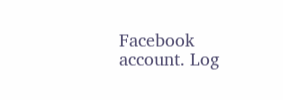Facebook account. Log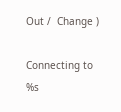Out /  Change )

Connecting to %s